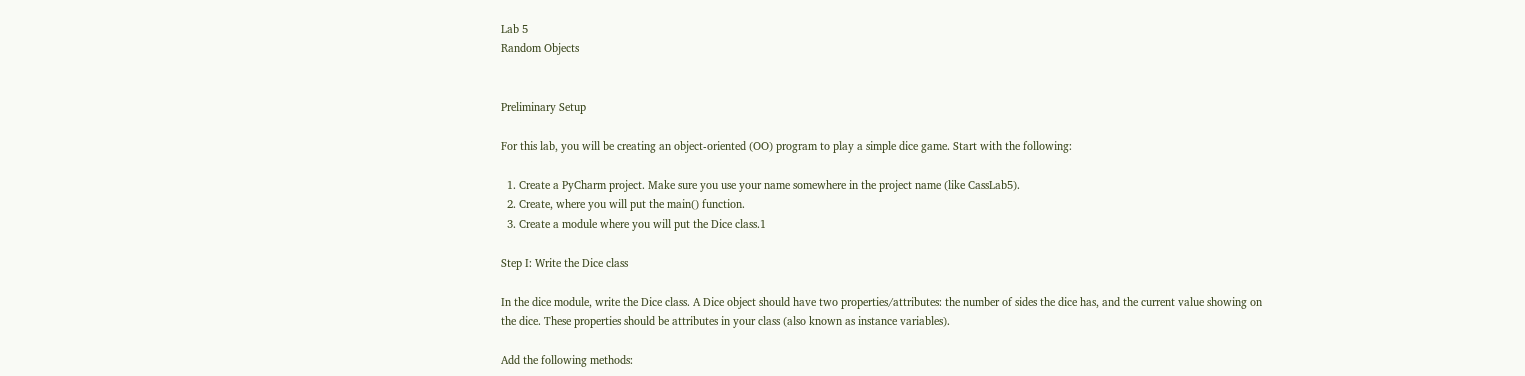Lab 5
Random Objects


Preliminary Setup

For this lab, you will be creating an object-oriented (OO) program to play a simple dice game. Start with the following:

  1. Create a PyCharm project. Make sure you use your name somewhere in the project name (like CassLab5).
  2. Create, where you will put the main() function.
  3. Create a module where you will put the Dice class.1

Step I: Write the Dice class

In the dice module, write the Dice class. A Dice object should have two properties/attributes: the number of sides the dice has, and the current value showing on the dice. These properties should be attributes in your class (also known as instance variables).

Add the following methods: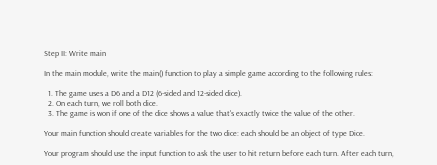Step II: Write main

In the main module, write the main() function to play a simple game according to the following rules:

  1. The game uses a D6 and a D12 (6-sided and 12-sided dice).
  2. On each turn, we roll both dice.
  3. The game is won if one of the dice shows a value that's exactly twice the value of the other.

Your main function should create variables for the two dice: each should be an object of type Dice.

Your program should use the input function to ask the user to hit return before each turn. After each turn,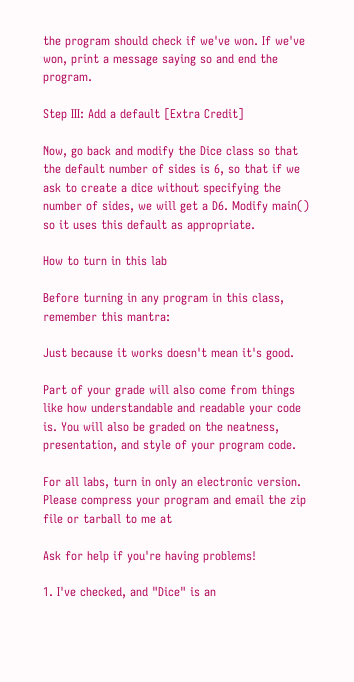the program should check if we've won. If we've won, print a message saying so and end the program.

Step III: Add a default [Extra Credit]

Now, go back and modify the Dice class so that the default number of sides is 6, so that if we ask to create a dice without specifying the number of sides, we will get a D6. Modify main() so it uses this default as appropriate.

How to turn in this lab

Before turning in any program in this class, remember this mantra:

Just because it works doesn't mean it's good.

Part of your grade will also come from things like how understandable and readable your code is. You will also be graded on the neatness, presentation, and style of your program code.

For all labs, turn in only an electronic version. Please compress your program and email the zip file or tarball to me at

Ask for help if you're having problems!

1. I've checked, and "Dice" is an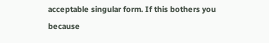acceptable singular form. If this bothers you because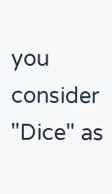you consider "Dice" as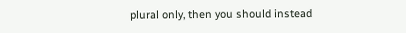plural only, then you should instead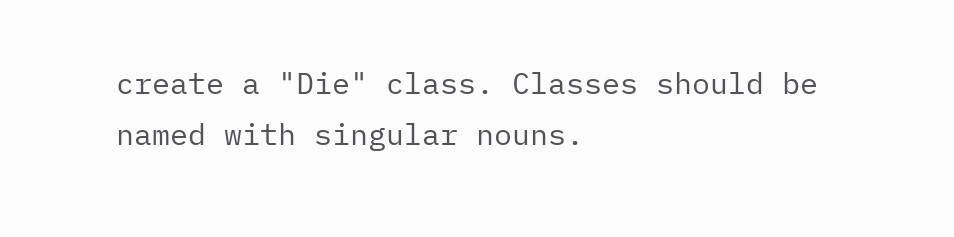create a "Die" class. Classes should be named with singular nouns.